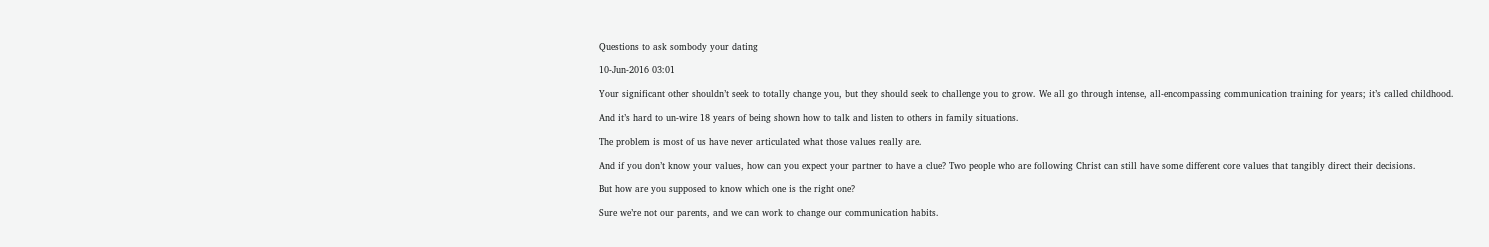Questions to ask sombody your dating

10-Jun-2016 03:01

Your significant other shouldn’t seek to totally change you, but they should seek to challenge you to grow. We all go through intense, all-encompassing communication training for years; it’s called childhood.

And it’s hard to un-wire 18 years of being shown how to talk and listen to others in family situations.

The problem is most of us have never articulated what those values really are.

And if you don’t know your values, how can you expect your partner to have a clue? Two people who are following Christ can still have some different core values that tangibly direct their decisions.

But how are you supposed to know which one is the right one?

Sure we’re not our parents, and we can work to change our communication habits.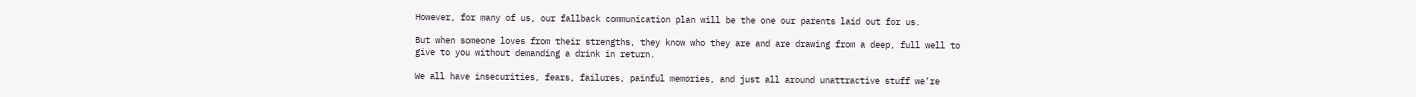However, for many of us, our fallback communication plan will be the one our parents laid out for us.

But when someone loves from their strengths, they know who they are and are drawing from a deep, full well to give to you without demanding a drink in return.

We all have insecurities, fears, failures, painful memories, and just all around unattractive stuff we’re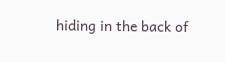hiding in the back of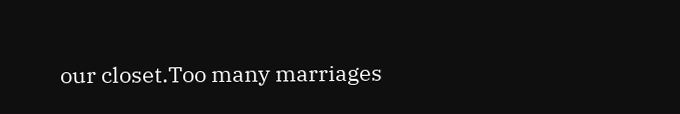our closet.Too many marriages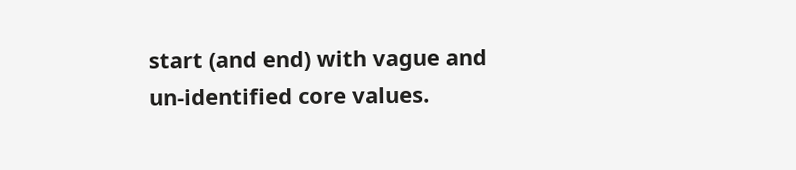start (and end) with vague and un-identified core values.